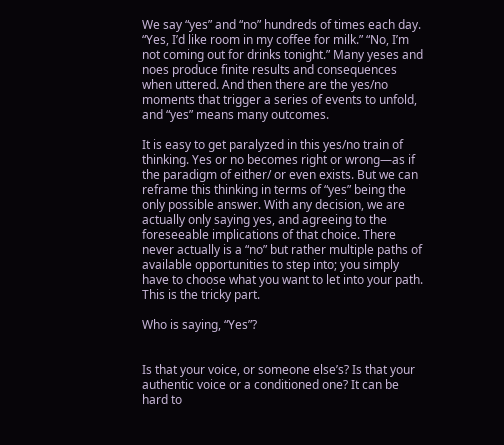We say “yes” and “no” hundreds of times each day. “Yes, I’d like room in my coffee for milk.” “No, I’m not coming out for drinks tonight.” Many yeses and noes produce finite results and consequences when uttered. And then there are the yes/no moments that trigger a series of events to unfold, and “yes” means many outcomes.

It is easy to get paralyzed in this yes/no train of thinking. Yes or no becomes right or wrong—as if the paradigm of either/ or even exists. But we can reframe this thinking in terms of “yes” being the only possible answer. With any decision, we are actually only saying yes, and agreeing to the foreseeable implications of that choice. There never actually is a “no” but rather multiple paths of available opportunities to step into; you simply have to choose what you want to let into your path. This is the tricky part.

Who is saying, “Yes”?


Is that your voice, or someone else’s? Is that your authentic voice or a conditioned one? It can be hard to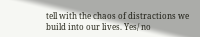tell with the chaos of distractions we build into our lives. Yes/ no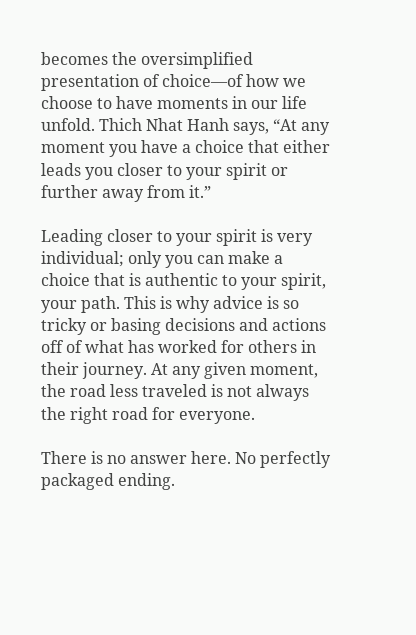becomes the oversimplified presentation of choice—of how we choose to have moments in our life unfold. Thich Nhat Hanh says, “At any moment you have a choice that either leads you closer to your spirit or further away from it.”

Leading closer to your spirit is very individual; only you can make a choice that is authentic to your spirit, your path. This is why advice is so tricky or basing decisions and actions off of what has worked for others in their journey. At any given moment, the road less traveled is not always the right road for everyone.

There is no answer here. No perfectly packaged ending.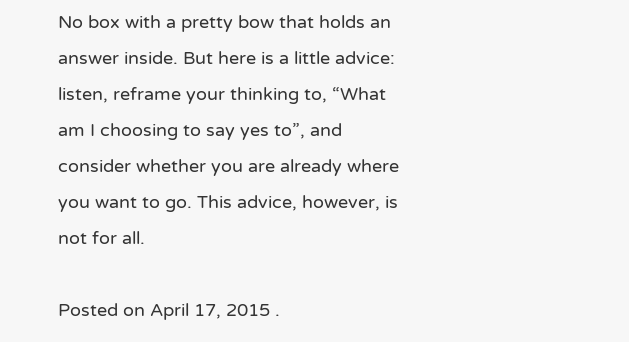No box with a pretty bow that holds an answer inside. But here is a little advice: listen, reframe your thinking to, “What am I choosing to say yes to”, and consider whether you are already where you want to go. This advice, however, is not for all.

Posted on April 17, 2015 .